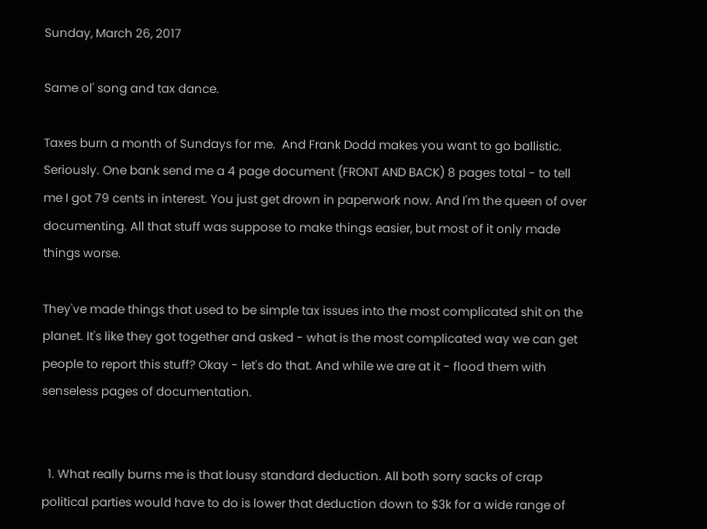Sunday, March 26, 2017

Same ol' song and tax dance.

Taxes burn a month of Sundays for me.  And Frank Dodd makes you want to go ballistic. Seriously. One bank send me a 4 page document (FRONT AND BACK) 8 pages total - to tell me I got 79 cents in interest. You just get drown in paperwork now. And I'm the queen of over documenting. All that stuff was suppose to make things easier, but most of it only made things worse.

They've made things that used to be simple tax issues into the most complicated shit on the planet. It's like they got together and asked - what is the most complicated way we can get people to report this stuff? Okay - let's do that. And while we are at it - flood them with senseless pages of documentation.


  1. What really burns me is that lousy standard deduction. All both sorry sacks of crap political parties would have to do is lower that deduction down to $3k for a wide range of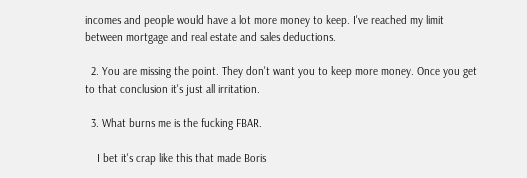incomes and people would have a lot more money to keep. I've reached my limit between mortgage and real estate and sales deductions.

  2. You are missing the point. They don't want you to keep more money. Once you get to that conclusion it's just all irritation.

  3. What burns me is the fucking FBAR.

    I bet it's crap like this that made Boris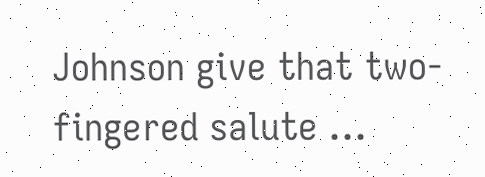Johnson give that two-fingered salute ...